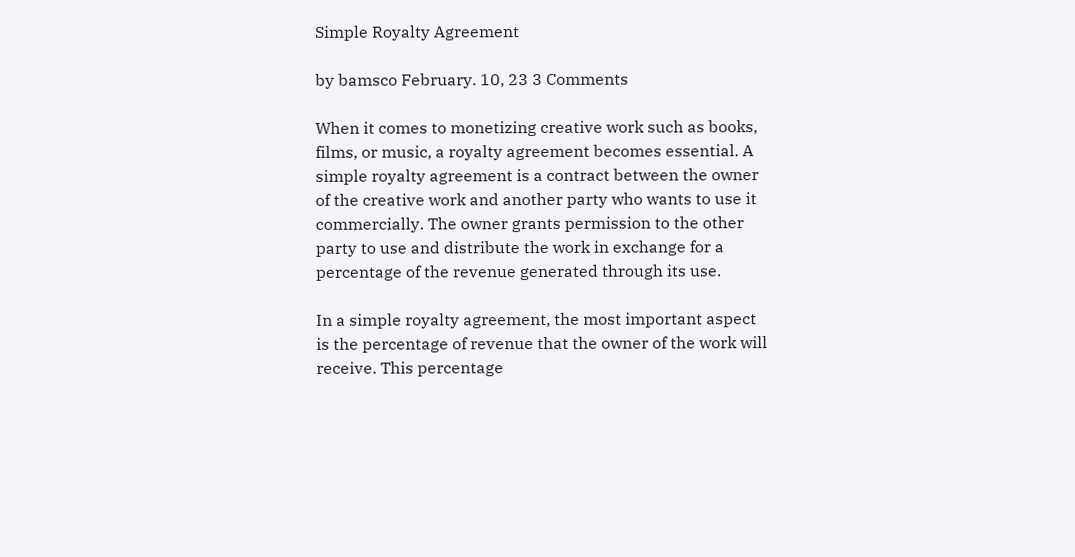Simple Royalty Agreement

by bamsco February. 10, 23 3 Comments

When it comes to monetizing creative work such as books, films, or music, a royalty agreement becomes essential. A simple royalty agreement is a contract between the owner of the creative work and another party who wants to use it commercially. The owner grants permission to the other party to use and distribute the work in exchange for a percentage of the revenue generated through its use.

In a simple royalty agreement, the most important aspect is the percentage of revenue that the owner of the work will receive. This percentage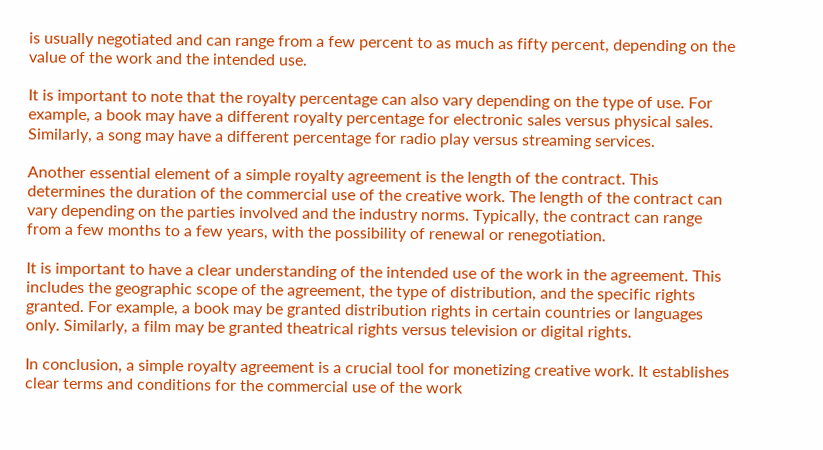is usually negotiated and can range from a few percent to as much as fifty percent, depending on the value of the work and the intended use.

It is important to note that the royalty percentage can also vary depending on the type of use. For example, a book may have a different royalty percentage for electronic sales versus physical sales. Similarly, a song may have a different percentage for radio play versus streaming services.

Another essential element of a simple royalty agreement is the length of the contract. This determines the duration of the commercial use of the creative work. The length of the contract can vary depending on the parties involved and the industry norms. Typically, the contract can range from a few months to a few years, with the possibility of renewal or renegotiation.

It is important to have a clear understanding of the intended use of the work in the agreement. This includes the geographic scope of the agreement, the type of distribution, and the specific rights granted. For example, a book may be granted distribution rights in certain countries or languages only. Similarly, a film may be granted theatrical rights versus television or digital rights.

In conclusion, a simple royalty agreement is a crucial tool for monetizing creative work. It establishes clear terms and conditions for the commercial use of the work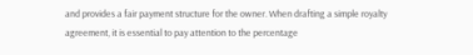and provides a fair payment structure for the owner. When drafting a simple royalty agreement, it is essential to pay attention to the percentage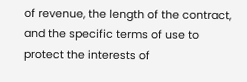of revenue, the length of the contract, and the specific terms of use to protect the interests of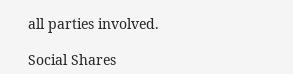all parties involved.

Social Shares